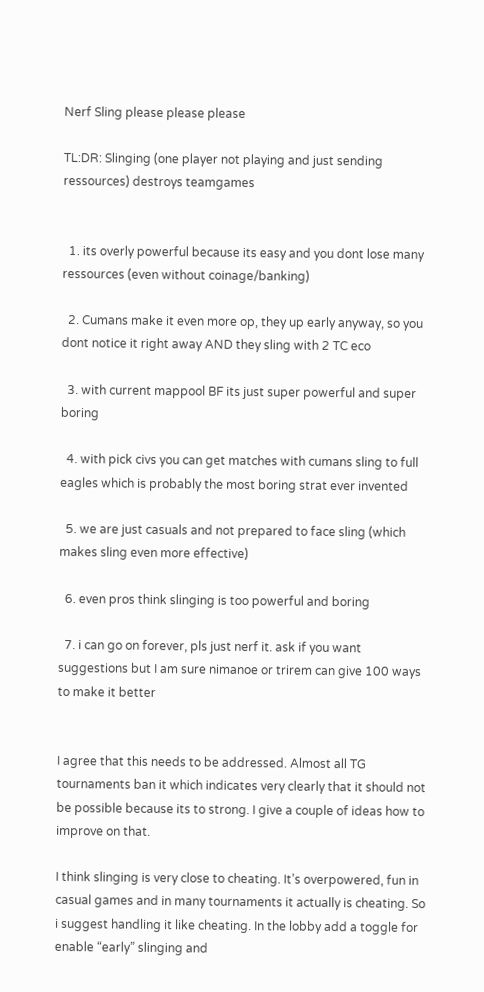Nerf Sling please please please

TL:DR: Slinging (one player not playing and just sending ressources) destroys teamgames


  1. its overly powerful because its easy and you dont lose many ressources (even without coinage/banking)

  2. Cumans make it even more op, they up early anyway, so you dont notice it right away AND they sling with 2 TC eco

  3. with current mappool BF its just super powerful and super boring

  4. with pick civs you can get matches with cumans sling to full eagles which is probably the most boring strat ever invented

  5. we are just casuals and not prepared to face sling (which makes sling even more effective)

  6. even pros think slinging is too powerful and boring

  7. i can go on forever, pls just nerf it. ask if you want suggestions but I am sure nimanoe or trirem can give 100 ways to make it better


I agree that this needs to be addressed. Almost all TG tournaments ban it which indicates very clearly that it should not be possible because its to strong. I give a couple of ideas how to improve on that.

I think slinging is very close to cheating. It’s overpowered, fun in casual games and in many tournaments it actually is cheating. So i suggest handling it like cheating. In the lobby add a toggle for enable “early” slinging and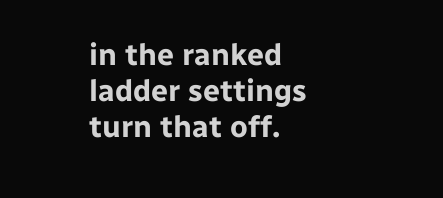in the ranked ladder settings turn that off.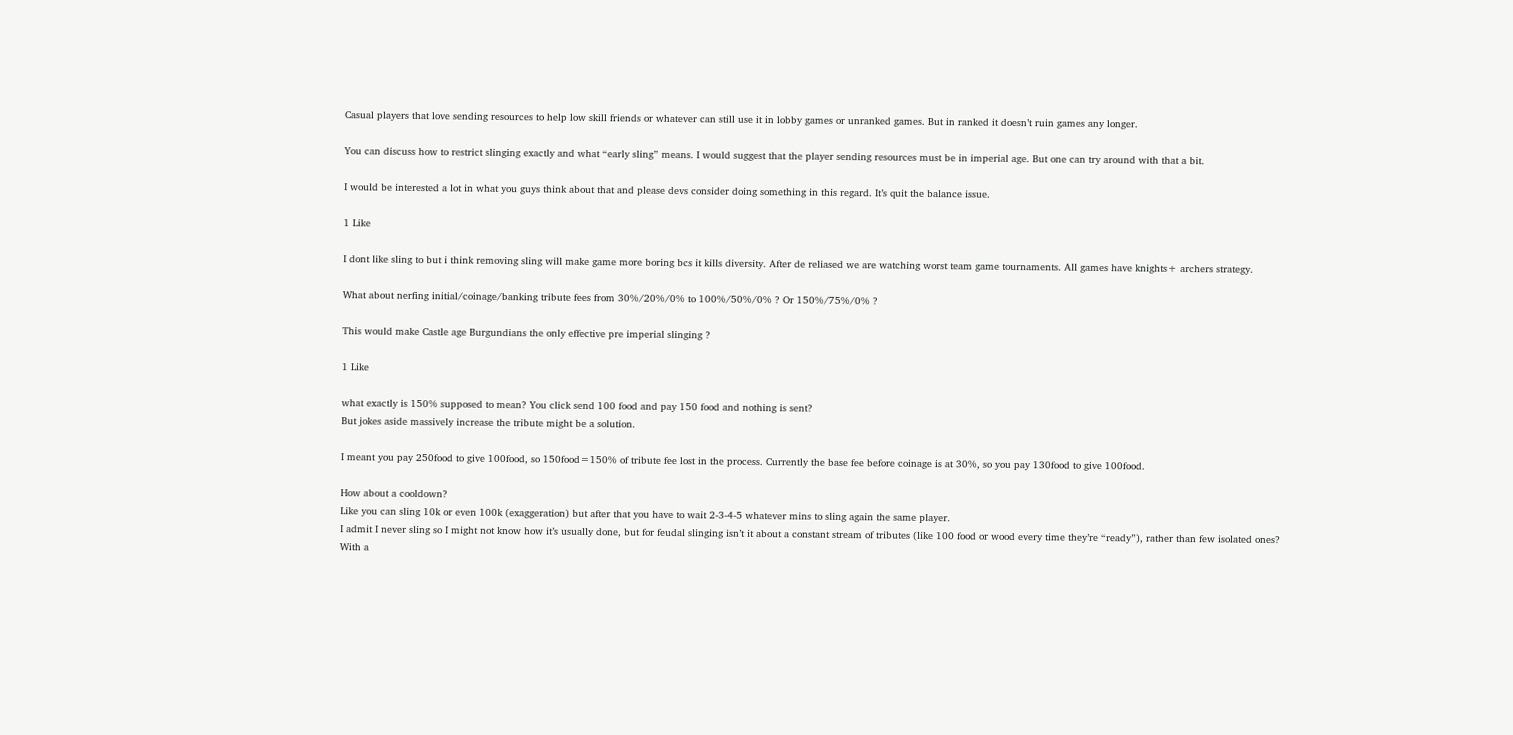Casual players that love sending resources to help low skill friends or whatever can still use it in lobby games or unranked games. But in ranked it doesn’t ruin games any longer.

You can discuss how to restrict slinging exactly and what “early sling” means. I would suggest that the player sending resources must be in imperial age. But one can try around with that a bit.

I would be interested a lot in what you guys think about that and please devs consider doing something in this regard. It’s quit the balance issue.

1 Like

I dont like sling to but i think removing sling will make game more boring bcs it kills diversity. After de reliased we are watching worst team game tournaments. All games have knights+ archers strategy.

What about nerfing initial/coinage/banking tribute fees from 30%/20%/0% to 100%/50%/0% ? Or 150%/75%/0% ?

This would make Castle age Burgundians the only effective pre imperial slinging ?

1 Like

what exactly is 150% supposed to mean? You click send 100 food and pay 150 food and nothing is sent?
But jokes aside massively increase the tribute might be a solution.

I meant you pay 250food to give 100food, so 150food=150% of tribute fee lost in the process. Currently the base fee before coinage is at 30%, so you pay 130food to give 100food.

How about a cooldown?
Like you can sling 10k or even 100k (exaggeration) but after that you have to wait 2-3-4-5 whatever mins to sling again the same player.
I admit I never sling so I might not know how it’s usually done, but for feudal slinging isn’t it about a constant stream of tributes (like 100 food or wood every time they’re “ready”), rather than few isolated ones?
With a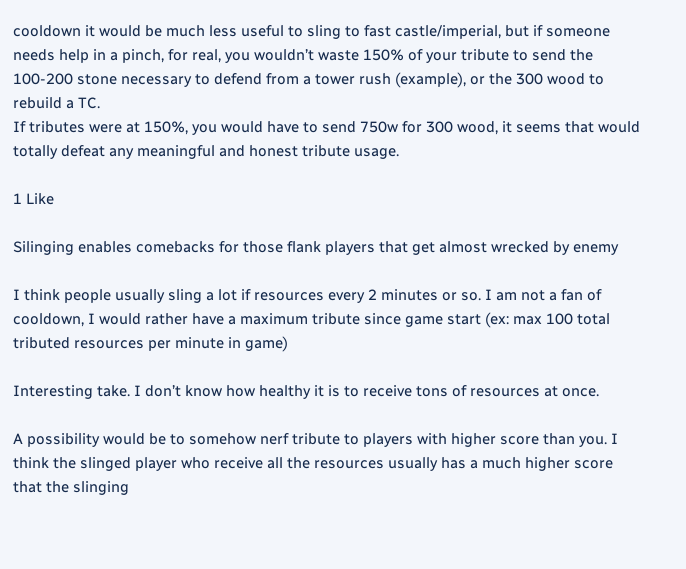cooldown it would be much less useful to sling to fast castle/imperial, but if someone needs help in a pinch, for real, you wouldn’t waste 150% of your tribute to send the 100-200 stone necessary to defend from a tower rush (example), or the 300 wood to rebuild a TC.
If tributes were at 150%, you would have to send 750w for 300 wood, it seems that would totally defeat any meaningful and honest tribute usage.

1 Like

Silinging enables comebacks for those flank players that get almost wrecked by enemy

I think people usually sling a lot if resources every 2 minutes or so. I am not a fan of cooldown, I would rather have a maximum tribute since game start (ex: max 100 total tributed resources per minute in game)

Interesting take. I don’t know how healthy it is to receive tons of resources at once.

A possibility would be to somehow nerf tribute to players with higher score than you. I think the slinged player who receive all the resources usually has a much higher score that the slinging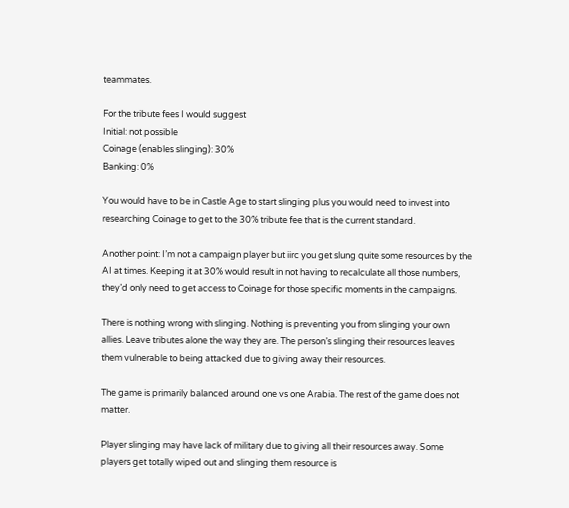teammates.

For the tribute fees I would suggest
Initial: not possible
Coinage (enables slinging): 30%
Banking: 0%

You would have to be in Castle Age to start slinging plus you would need to invest into researching Coinage to get to the 30% tribute fee that is the current standard.

Another point: I’m not a campaign player but iirc you get slung quite some resources by the AI at times. Keeping it at 30% would result in not having to recalculate all those numbers, they’d only need to get access to Coinage for those specific moments in the campaigns.

There is nothing wrong with slinging. Nothing is preventing you from slinging your own allies. Leave tributes alone the way they are. The person’s slinging their resources leaves them vulnerable to being attacked due to giving away their resources.

The game is primarily balanced around one vs one Arabia. The rest of the game does not matter.

Player slinging may have lack of military due to giving all their resources away. Some players get totally wiped out and slinging them resource is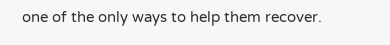one of the only ways to help them recover.